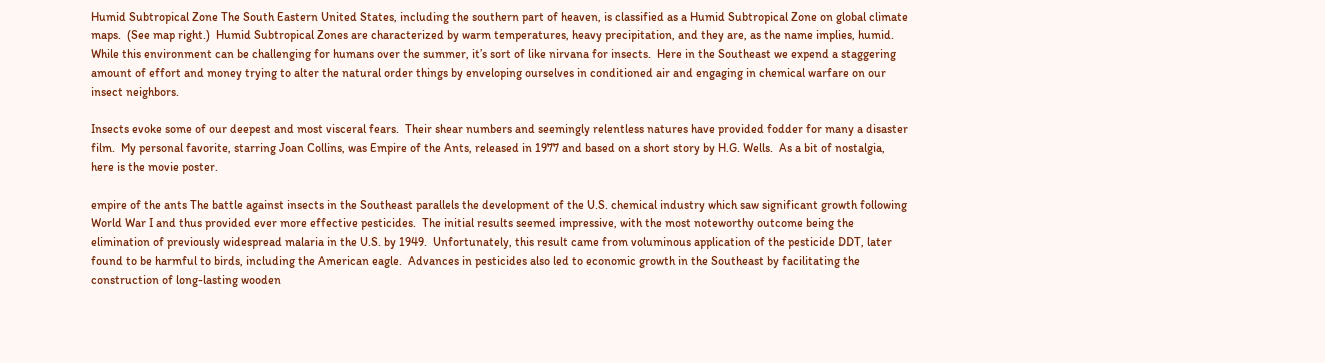Humid Subtropical Zone The South Eastern United States, including the southern part of heaven, is classified as a Humid Subtropical Zone on global climate maps.  (See map right.)  Humid Subtropical Zones are characterized by warm temperatures, heavy precipitation, and they are, as the name implies, humid. While this environment can be challenging for humans over the summer, it’s sort of like nirvana for insects.  Here in the Southeast we expend a staggering amount of effort and money trying to alter the natural order things by enveloping ourselves in conditioned air and engaging in chemical warfare on our insect neighbors.

Insects evoke some of our deepest and most visceral fears.  Their shear numbers and seemingly relentless natures have provided fodder for many a disaster film.  My personal favorite, starring Joan Collins, was Empire of the Ants, released in 1977 and based on a short story by H.G. Wells.  As a bit of nostalgia, here is the movie poster.

empire of the ants The battle against insects in the Southeast parallels the development of the U.S. chemical industry which saw significant growth following World War I and thus provided ever more effective pesticides.  The initial results seemed impressive, with the most noteworthy outcome being the elimination of previously widespread malaria in the U.S. by 1949.  Unfortunately, this result came from voluminous application of the pesticide DDT, later found to be harmful to birds, including the American eagle.  Advances in pesticides also led to economic growth in the Southeast by facilitating the construction of long-lasting wooden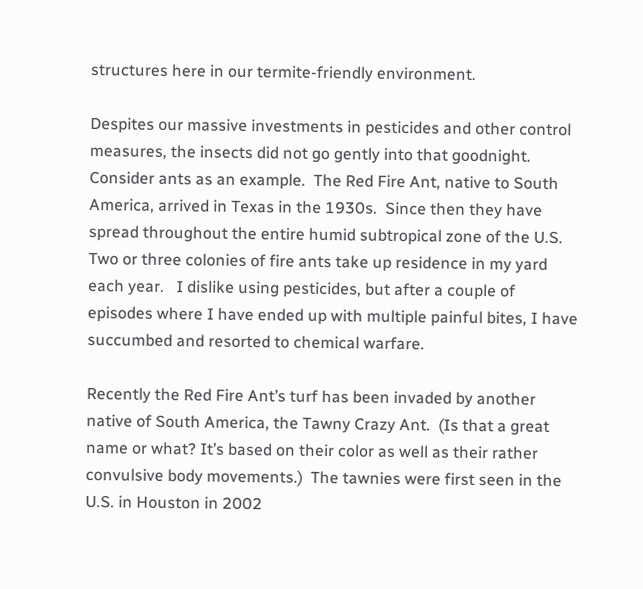structures here in our termite-friendly environment.

Despites our massive investments in pesticides and other control measures, the insects did not go gently into that goodnight.  Consider ants as an example.  The Red Fire Ant, native to South America, arrived in Texas in the 1930s.  Since then they have spread throughout the entire humid subtropical zone of the U.S.  Two or three colonies of fire ants take up residence in my yard each year.   I dislike using pesticides, but after a couple of episodes where I have ended up with multiple painful bites, I have succumbed and resorted to chemical warfare.

Recently the Red Fire Ant’s turf has been invaded by another native of South America, the Tawny Crazy Ant.  (Is that a great name or what? It’s based on their color as well as their rather convulsive body movements.)  The tawnies were first seen in the U.S. in Houston in 2002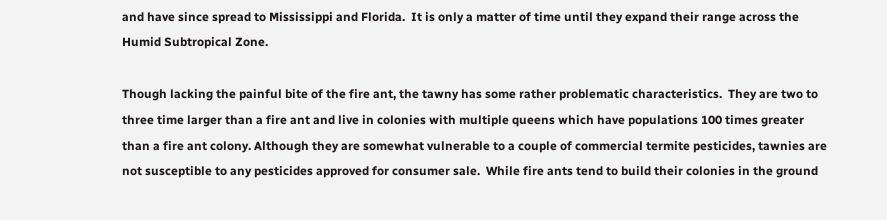and have since spread to Mississippi and Florida.  It is only a matter of time until they expand their range across the Humid Subtropical Zone.

Though lacking the painful bite of the fire ant, the tawny has some rather problematic characteristics.  They are two to three time larger than a fire ant and live in colonies with multiple queens which have populations 100 times greater than a fire ant colony. Although they are somewhat vulnerable to a couple of commercial termite pesticides, tawnies are not susceptible to any pesticides approved for consumer sale.  While fire ants tend to build their colonies in the ground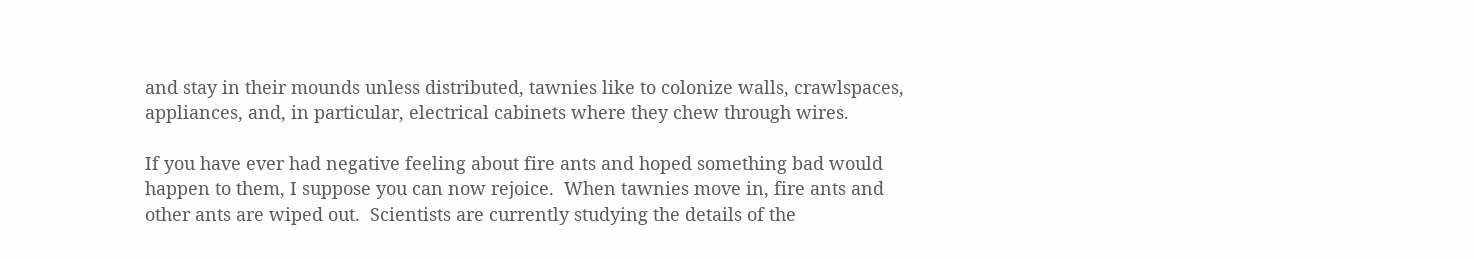and stay in their mounds unless distributed, tawnies like to colonize walls, crawlspaces, appliances, and, in particular, electrical cabinets where they chew through wires.

If you have ever had negative feeling about fire ants and hoped something bad would happen to them, I suppose you can now rejoice.  When tawnies move in, fire ants and other ants are wiped out.  Scientists are currently studying the details of the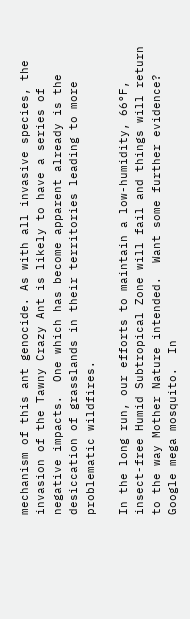mechanism of this ant genocide. As with all invasive species, the invasion of the Tawny Crazy Ant is likely to have a series of negative impacts.  One which has become apparent already is the desiccation of grasslands in their territories leading to more problematic wildfires.

In the long run, our efforts to maintain a low-humidity, 66°F, insect-free Humid Subtropical Zone will fail and things will return to the way Mother Nature intended.  Want some further evidence?  Google mega mosquito.  In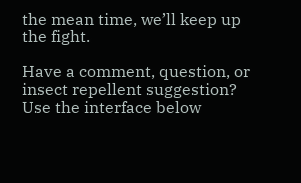the mean time, we’ll keep up the fight.

Have a comment, question, or insect repellent suggestion?  Use the interface below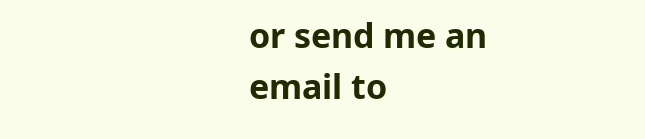or send me an email to